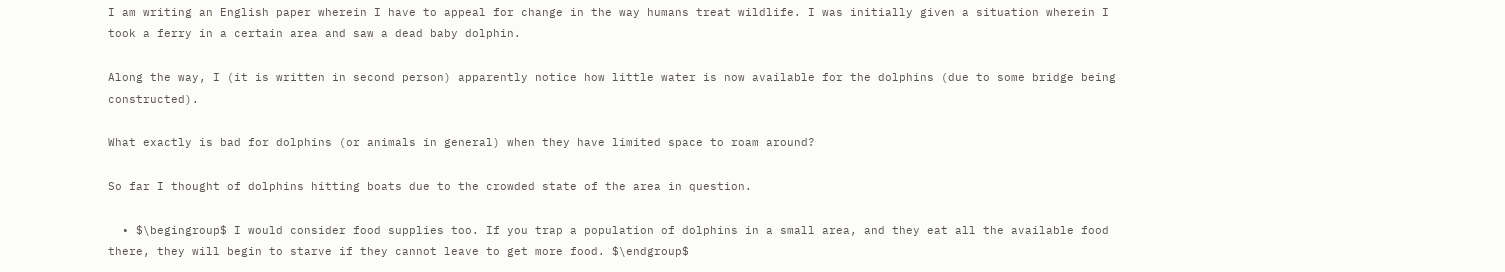I am writing an English paper wherein I have to appeal for change in the way humans treat wildlife. I was initially given a situation wherein I took a ferry in a certain area and saw a dead baby dolphin.

Along the way, I (it is written in second person) apparently notice how little water is now available for the dolphins (due to some bridge being constructed).

What exactly is bad for dolphins (or animals in general) when they have limited space to roam around?

So far I thought of dolphins hitting boats due to the crowded state of the area in question.

  • $\begingroup$ I would consider food supplies too. If you trap a population of dolphins in a small area, and they eat all the available food there, they will begin to starve if they cannot leave to get more food. $\endgroup$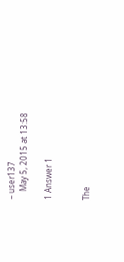– user137
    May 5, 2015 at 13:58

1 Answer 1


The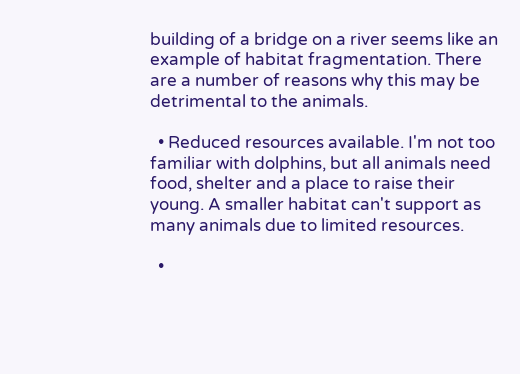building of a bridge on a river seems like an example of habitat fragmentation. There are a number of reasons why this may be detrimental to the animals.

  • Reduced resources available. I'm not too familiar with dolphins, but all animals need food, shelter and a place to raise their young. A smaller habitat can't support as many animals due to limited resources.

  •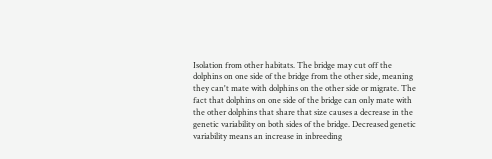Isolation from other habitats. The bridge may cut off the dolphins on one side of the bridge from the other side, meaning they can't mate with dolphins on the other side or migrate. The fact that dolphins on one side of the bridge can only mate with the other dolphins that share that size causes a decrease in the genetic variability on both sides of the bridge. Decreased genetic variability means an increase in inbreeding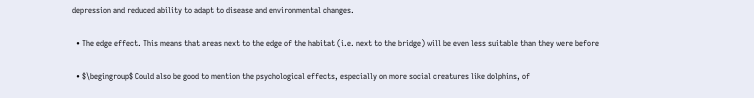depression and reduced ability to adapt to disease and environmental changes.

  • The edge effect. This means that areas next to the edge of the habitat (i.e. next to the bridge) will be even less suitable than they were before

  • $\begingroup$ Could also be good to mention the psychological effects, especially on more social creatures like dolphins, of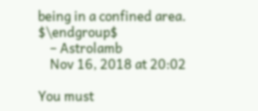being in a confined area. $\endgroup$
    – Astrolamb
    Nov 16, 2018 at 20:02

You must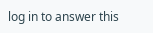log in to answer this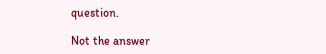question.

Not the answer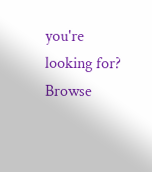you're looking for? Browse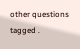other questions tagged .